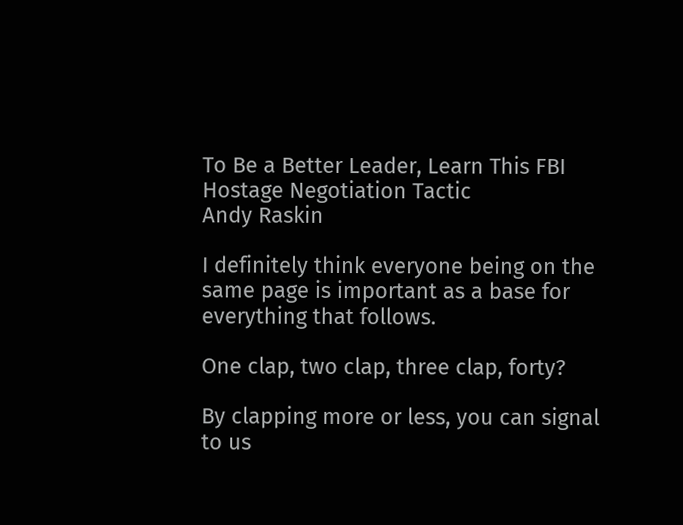To Be a Better Leader, Learn This FBI Hostage Negotiation Tactic
Andy Raskin

I definitely think everyone being on the same page is important as a base for everything that follows.

One clap, two clap, three clap, forty?

By clapping more or less, you can signal to us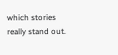which stories really stand out.